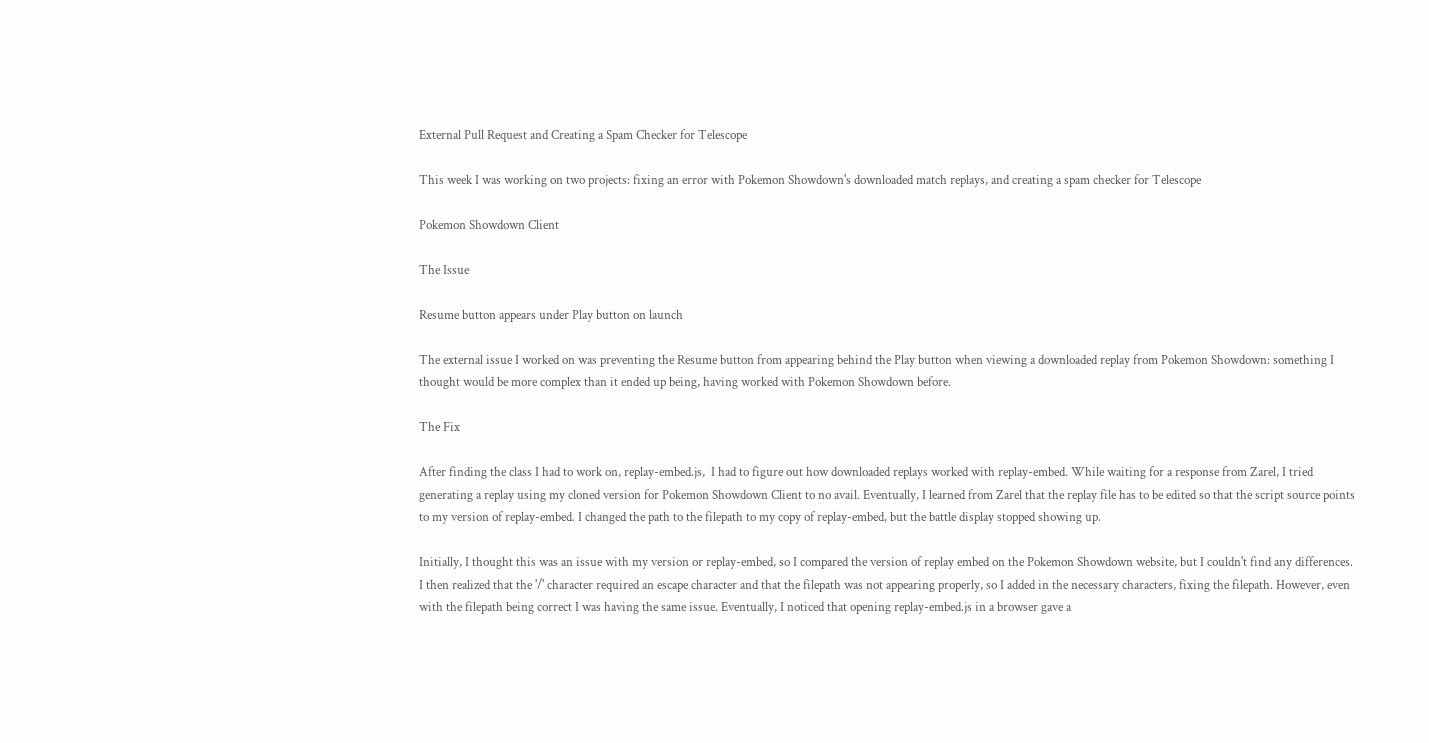External Pull Request and Creating a Spam Checker for Telescope

This week I was working on two projects: fixing an error with Pokemon Showdown's downloaded match replays, and creating a spam checker for Telescope

Pokemon Showdown Client

The Issue

Resume button appears under Play button on launch

The external issue I worked on was preventing the Resume button from appearing behind the Play button when viewing a downloaded replay from Pokemon Showdown: something I thought would be more complex than it ended up being, having worked with Pokemon Showdown before.

The Fix

After finding the class I had to work on, replay-embed.js,  I had to figure out how downloaded replays worked with replay-embed. While waiting for a response from Zarel, I tried generating a replay using my cloned version for Pokemon Showdown Client to no avail. Eventually, I learned from Zarel that the replay file has to be edited so that the script source points to my version of replay-embed. I changed the path to the filepath to my copy of replay-embed, but the battle display stopped showing up.

Initially, I thought this was an issue with my version or replay-embed, so I compared the version of replay embed on the Pokemon Showdown website, but I couldn't find any differences. I then realized that the '/' character required an escape character and that the filepath was not appearing properly, so I added in the necessary characters, fixing the filepath. However, even with the filepath being correct I was having the same issue. Eventually, I noticed that opening replay-embed.js in a browser gave a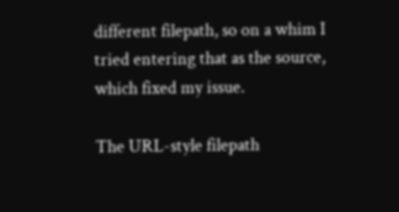different filepath, so on a whim I tried entering that as the source, which fixed my issue.

The URL-style filepath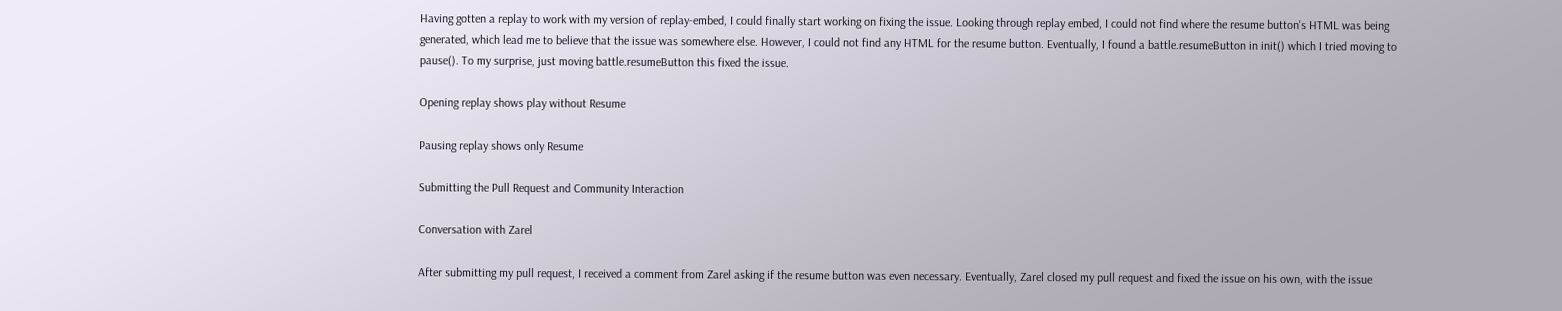Having gotten a replay to work with my version of replay-embed, I could finally start working on fixing the issue. Looking through replay embed, I could not find where the resume button's HTML was being generated, which lead me to believe that the issue was somewhere else. However, I could not find any HTML for the resume button. Eventually, I found a battle.resumeButton in init() which I tried moving to pause(). To my surprise, just moving battle.resumeButton this fixed the issue.

Opening replay shows play without Resume

Pausing replay shows only Resume

Submitting the Pull Request and Community Interaction

Conversation with Zarel

After submitting my pull request, I received a comment from Zarel asking if the resume button was even necessary. Eventually, Zarel closed my pull request and fixed the issue on his own, with the issue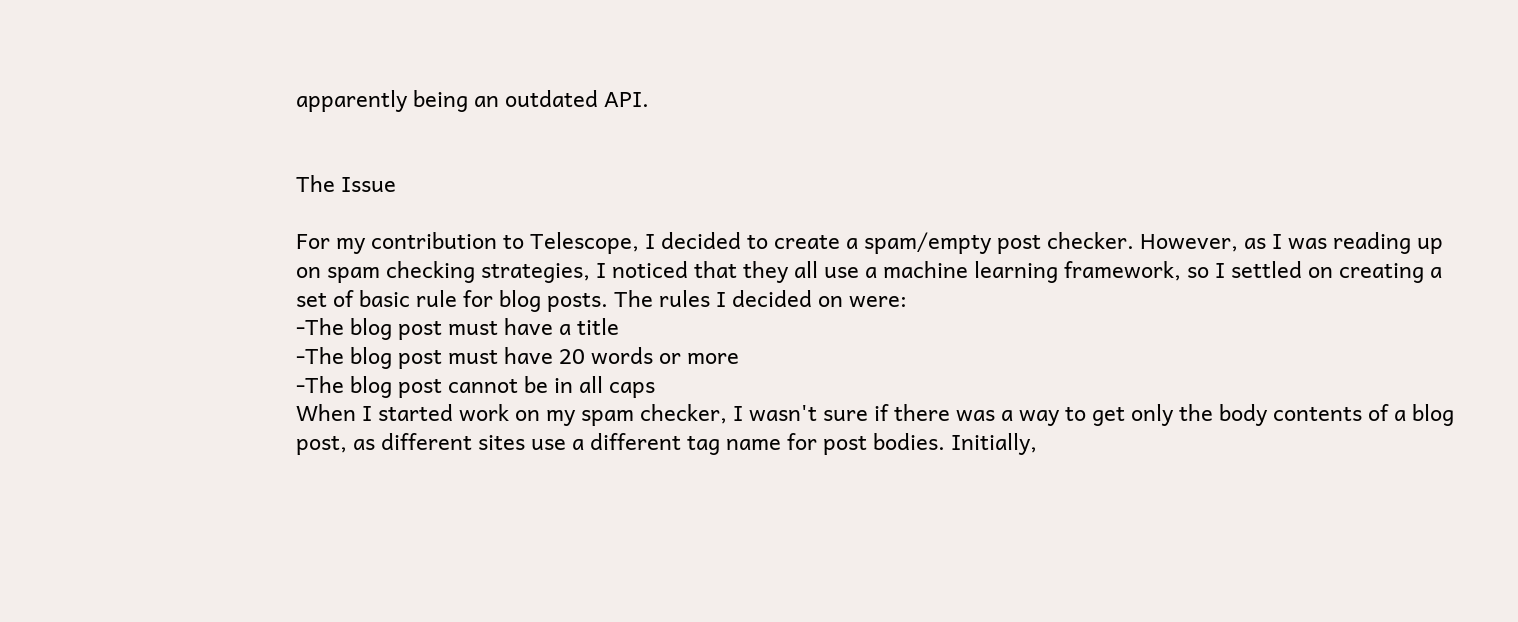apparently being an outdated API.


The Issue

For my contribution to Telescope, I decided to create a spam/empty post checker. However, as I was reading up on spam checking strategies, I noticed that they all use a machine learning framework, so I settled on creating a set of basic rule for blog posts. The rules I decided on were:
-The blog post must have a title
-The blog post must have 20 words or more
-The blog post cannot be in all caps
When I started work on my spam checker, I wasn't sure if there was a way to get only the body contents of a blog post, as different sites use a different tag name for post bodies. Initially,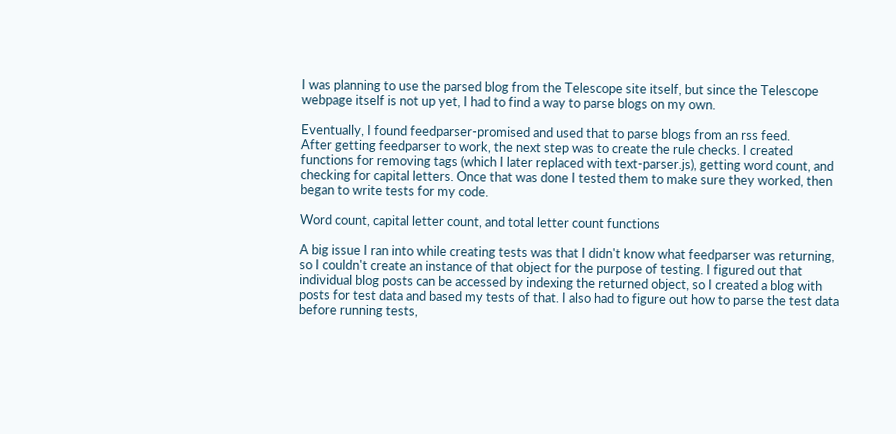I was planning to use the parsed blog from the Telescope site itself, but since the Telescope webpage itself is not up yet, I had to find a way to parse blogs on my own.

Eventually, I found feedparser-promised and used that to parse blogs from an rss feed.
After getting feedparser to work, the next step was to create the rule checks. I created functions for removing tags (which I later replaced with text-parser.js), getting word count, and checking for capital letters. Once that was done I tested them to make sure they worked, then began to write tests for my code.

Word count, capital letter count, and total letter count functions

A big issue I ran into while creating tests was that I didn't know what feedparser was returning, so I couldn't create an instance of that object for the purpose of testing. I figured out that individual blog posts can be accessed by indexing the returned object, so I created a blog with posts for test data and based my tests of that. I also had to figure out how to parse the test data before running tests,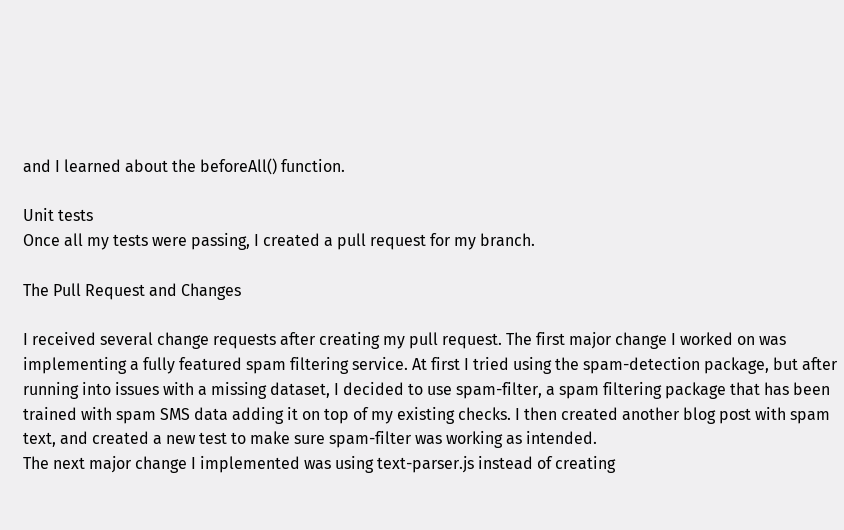and I learned about the beforeAll() function.

Unit tests
Once all my tests were passing, I created a pull request for my branch.

The Pull Request and Changes

I received several change requests after creating my pull request. The first major change I worked on was implementing a fully featured spam filtering service. At first I tried using the spam-detection package, but after running into issues with a missing dataset, I decided to use spam-filter, a spam filtering package that has been trained with spam SMS data adding it on top of my existing checks. I then created another blog post with spam text, and created a new test to make sure spam-filter was working as intended.
The next major change I implemented was using text-parser.js instead of creating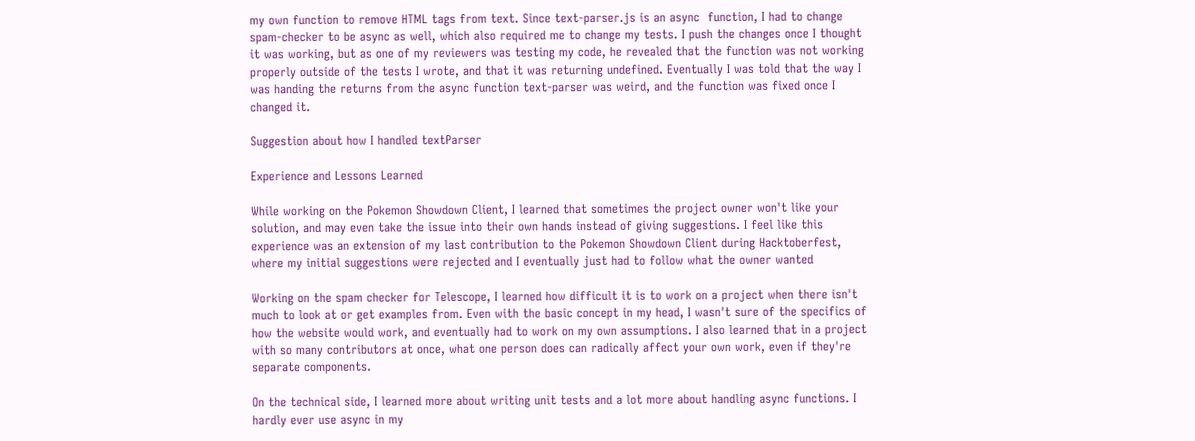my own function to remove HTML tags from text. Since text-parser.js is an async  function, I had to change spam-checker to be async as well, which also required me to change my tests. I push the changes once I thought it was working, but as one of my reviewers was testing my code, he revealed that the function was not working properly outside of the tests I wrote, and that it was returning undefined. Eventually I was told that the way I was handing the returns from the async function text-parser was weird, and the function was fixed once I changed it.

Suggestion about how I handled textParser

Experience and Lessons Learned

While working on the Pokemon Showdown Client, I learned that sometimes the project owner won't like your solution, and may even take the issue into their own hands instead of giving suggestions. I feel like this experience was an extension of my last contribution to the Pokemon Showdown Client during Hacktoberfest, where my initial suggestions were rejected and I eventually just had to follow what the owner wanted

Working on the spam checker for Telescope, I learned how difficult it is to work on a project when there isn't much to look at or get examples from. Even with the basic concept in my head, I wasn't sure of the specifics of how the website would work, and eventually had to work on my own assumptions. I also learned that in a project with so many contributors at once, what one person does can radically affect your own work, even if they're separate components.

On the technical side, I learned more about writing unit tests and a lot more about handling async functions. I hardly ever use async in my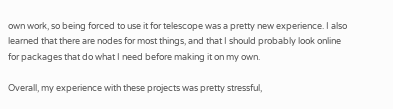own work, so being forced to use it for telescope was a pretty new experience. I also learned that there are nodes for most things, and that I should probably look online for packages that do what I need before making it on my own.

Overall, my experience with these projects was pretty stressful,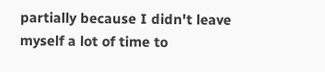partially because I didn't leave myself a lot of time to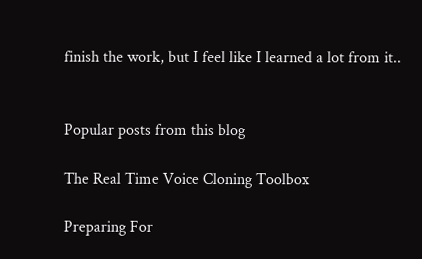finish the work, but I feel like I learned a lot from it..


Popular posts from this blog

The Real Time Voice Cloning Toolbox

Preparing For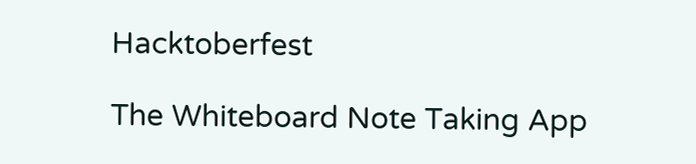Hacktoberfest

The Whiteboard Note Taking App